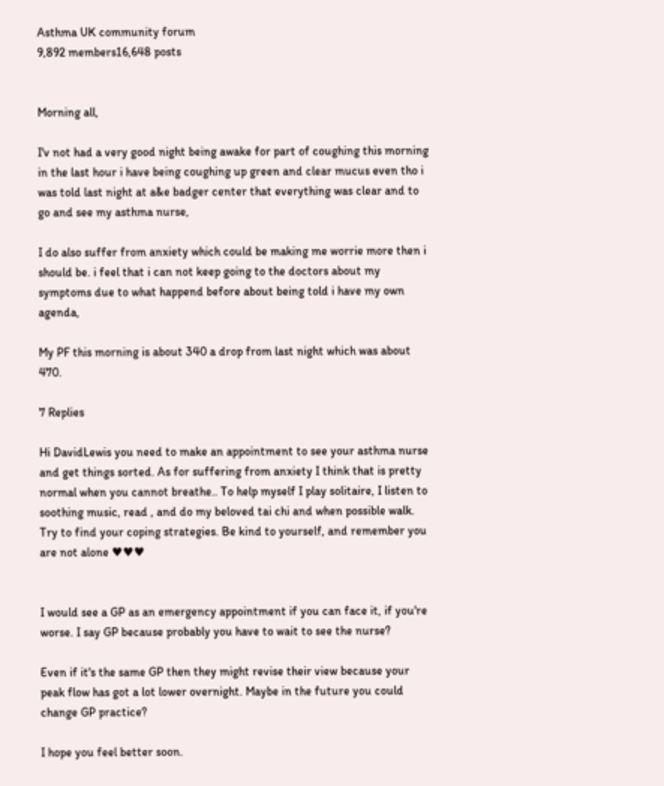Asthma UK community forum
9,892 members16,648 posts


Morning all,

I'v not had a very good night being awake for part of coughing this morning in the last hour i have being coughing up green and clear mucus even tho i was told last night at a&e badger center that everything was clear and to go and see my asthma nurse,

I do also suffer from anxiety which could be making me worrie more then i should be. i feel that i can not keep going to the doctors about my symptoms due to what happend before about being told i have my own agenda,

My PF this morning is about 340 a drop from last night which was about 470.

7 Replies

Hi DavidLewis you need to make an appointment to see your asthma nurse and get things sorted. As for suffering from anxiety I think that is pretty normal when you cannot breathe.. To help myself I play solitaire, I listen to soothing music, read , and do my beloved tai chi and when possible walk. Try to find your coping strategies. Be kind to yourself, and remember you are not alone ♥♥♥


I would see a GP as an emergency appointment if you can face it, if you're worse. I say GP because probably you have to wait to see the nurse?

Even if it's the same GP then they might revise their view because your peak flow has got a lot lower overnight. Maybe in the future you could change GP practice?

I hope you feel better soon.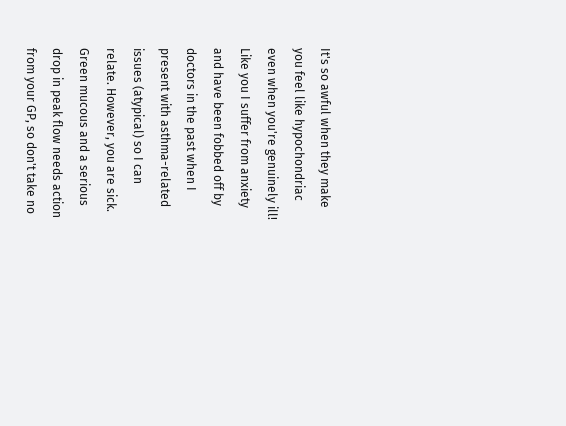It's so awful when they make you feel like hypochondriac even when you're genuinely ill! Like you I suffer from anxiety and have been fobbed off by doctors in the past when I present with asthma-related issues (atypical) so I can relate. However, you are sick. Green mucous and a serious drop in peak flow needs action from your GP, so don't take no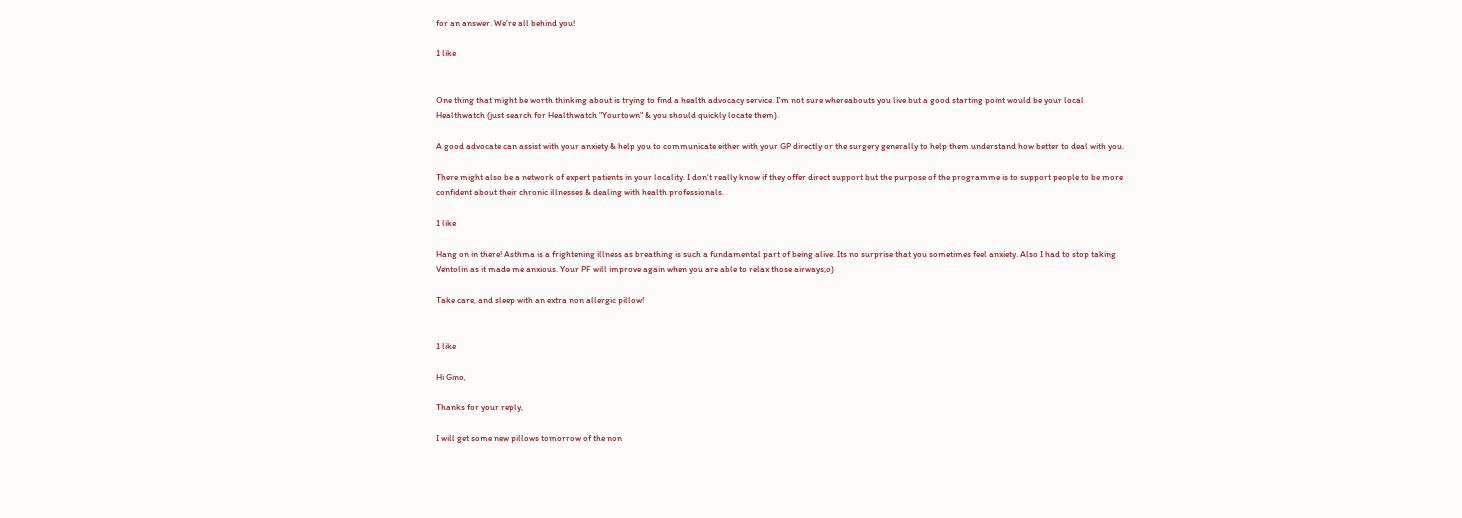for an answer. We're all behind you!

1 like


One thing that might be worth thinking about is trying to find a health advocacy service. I'm not sure whereabouts you live but a good starting point would be your local Healthwatch (just search for Healthwatch "Yourtown" & you should quickly locate them).

A good advocate can assist with your anxiety & help you to communicate either with your GP directly or the surgery generally to help them understand how better to deal with you.

There might also be a network of expert patients in your locality. I don't really know if they offer direct support but the purpose of the programme is to support people to be more confident about their chronic illnesses & dealing with health professionals.

1 like

Hang on in there! Asthma is a frightening illness as breathing is such a fundamental part of being alive. Its no surprise that you sometimes feel anxiety. Also I had to stop taking Ventolin as it made me anxious. Your PF will improve again when you are able to relax those airways;o)

Take care, and sleep with an extra non allergic pillow!


1 like

Hi Gino,

Thanks for your reply,

I will get some new pillows tomorrow of the non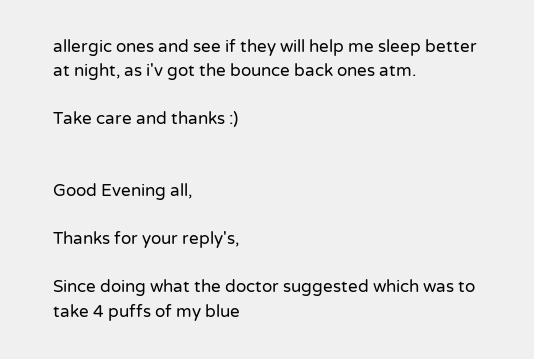allergic ones and see if they will help me sleep better at night, as i'v got the bounce back ones atm.

Take care and thanks :)


Good Evening all,

Thanks for your reply's,

Since doing what the doctor suggested which was to take 4 puffs of my blue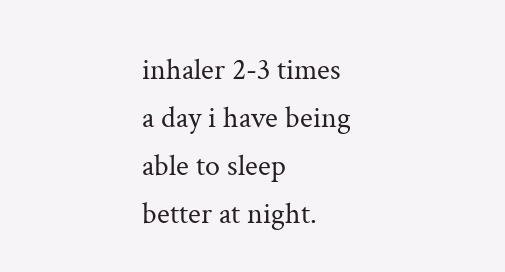inhaler 2-3 times a day i have being able to sleep better at night.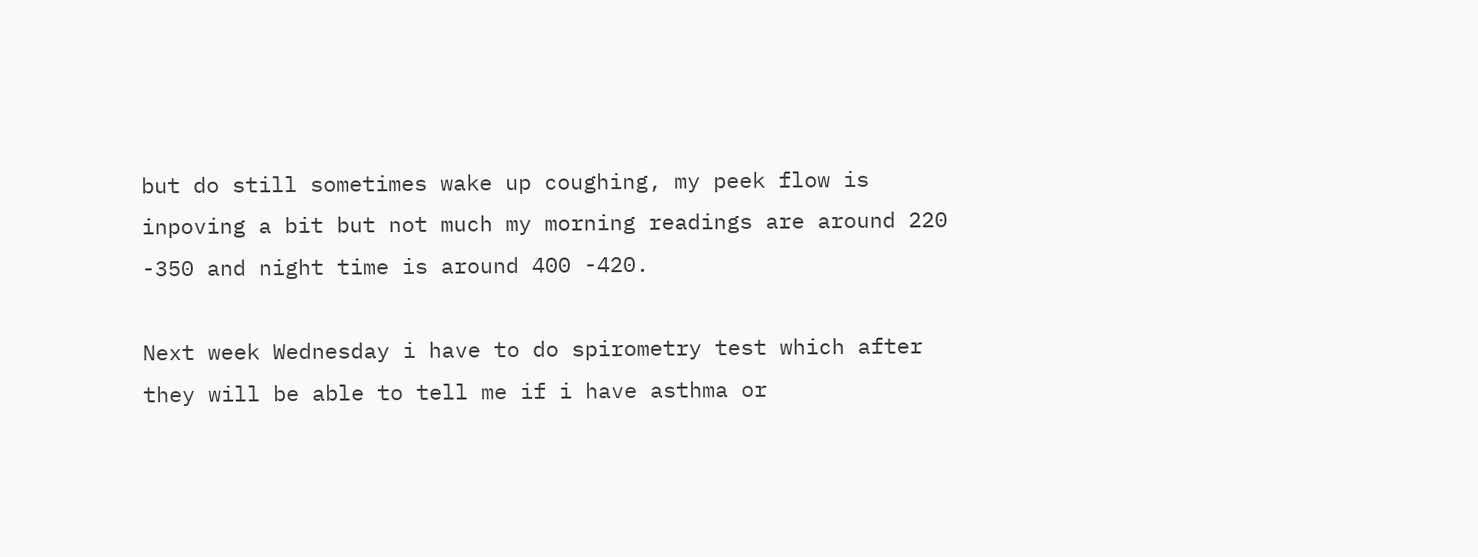but do still sometimes wake up coughing, my peek flow is inpoving a bit but not much my morning readings are around 220 -350 and night time is around 400 -420.

Next week Wednesday i have to do spirometry test which after they will be able to tell me if i have asthma or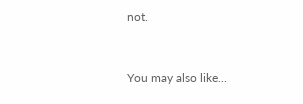not.


You may also like...